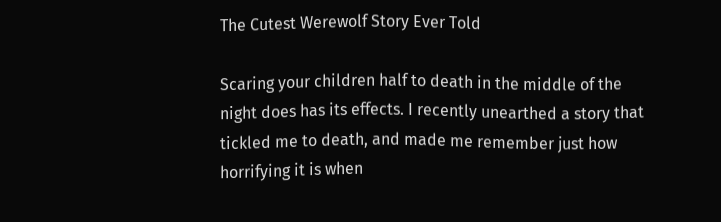The Cutest Werewolf Story Ever Told

Scaring your children half to death in the middle of the night does has its effects. I recently unearthed a story that tickled me to death, and made me remember just how horrifying it is when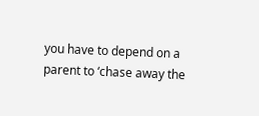you have to depend on a parent to ‘chase away the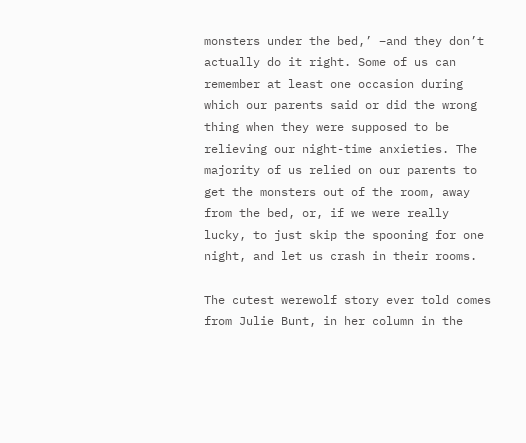monsters under the bed,’ –and they don’t actually do it right. Some of us can remember at least one occasion during which our parents said or did the wrong thing when they were supposed to be relieving our night-time anxieties. The majority of us relied on our parents to get the monsters out of the room, away from the bed, or, if we were really lucky, to just skip the spooning for one night, and let us crash in their rooms.

The cutest werewolf story ever told comes from Julie Bunt, in her column in the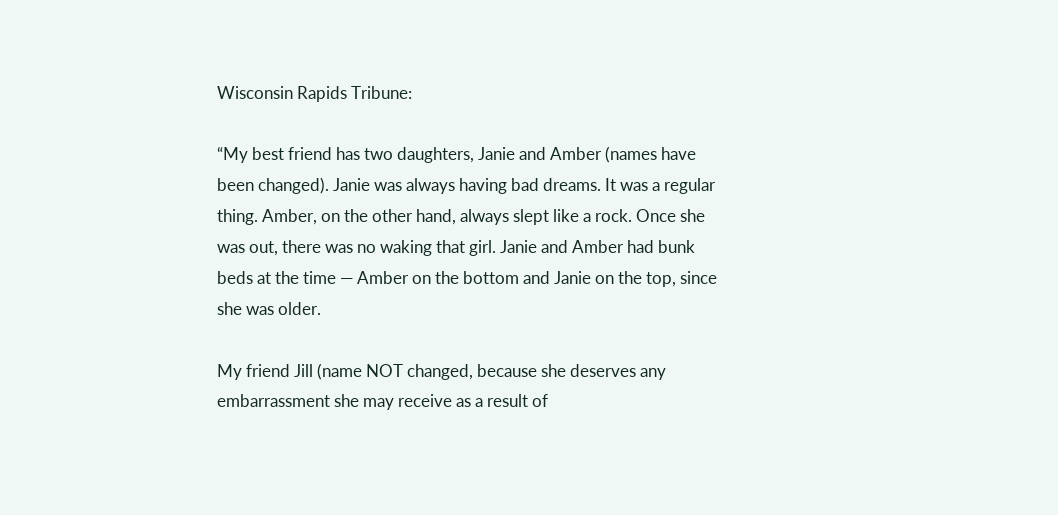Wisconsin Rapids Tribune:

“My best friend has two daughters, Janie and Amber (names have been changed). Janie was always having bad dreams. It was a regular thing. Amber, on the other hand, always slept like a rock. Once she was out, there was no waking that girl. Janie and Amber had bunk beds at the time — Amber on the bottom and Janie on the top, since she was older.

My friend Jill (name NOT changed, because she deserves any embarrassment she may receive as a result of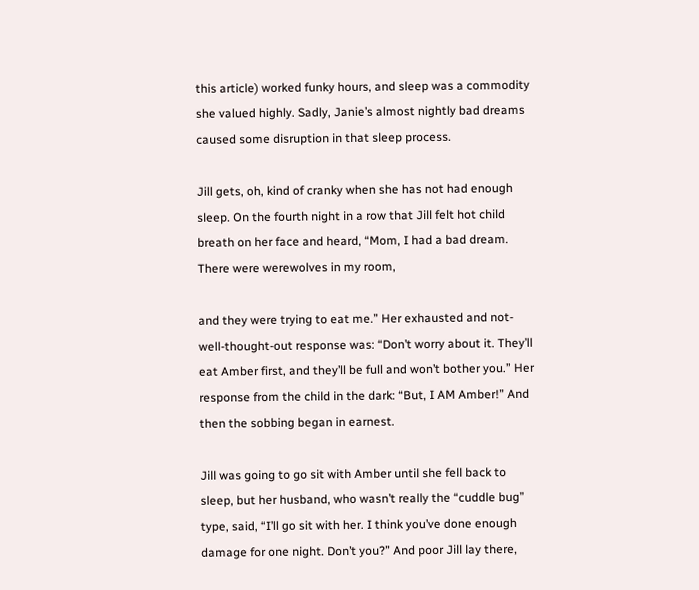this article) worked funky hours, and sleep was a commodity she valued highly. Sadly, Janie’s almost nightly bad dreams caused some disruption in that sleep process.

Jill gets, oh, kind of cranky when she has not had enough sleep. On the fourth night in a row that Jill felt hot child breath on her face and heard, “Mom, I had a bad dream. There were werewolves in my room,

and they were trying to eat me.” Her exhausted and not-well-thought-out response was: “Don’t worry about it. They’ll eat Amber first, and they’ll be full and won’t bother you.” Her response from the child in the dark: “But, I AM Amber!” And then the sobbing began in earnest.

Jill was going to go sit with Amber until she fell back to sleep, but her husband, who wasn’t really the “cuddle bug” type, said, “I’ll go sit with her. I think you’ve done enough damage for one night. Don’t you?” And poor Jill lay there,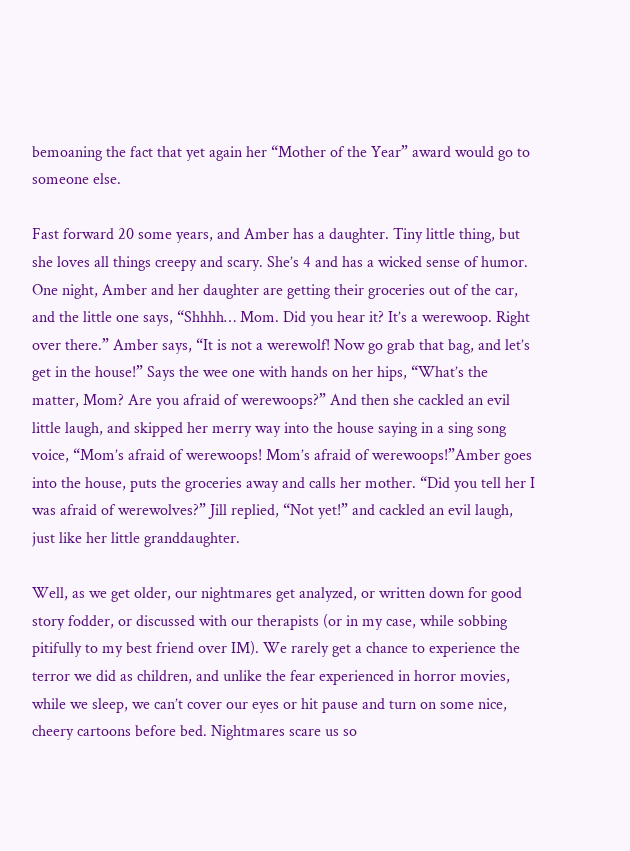bemoaning the fact that yet again her “Mother of the Year” award would go to someone else.

Fast forward 20 some years, and Amber has a daughter. Tiny little thing, but she loves all things creepy and scary. She’s 4 and has a wicked sense of humor. One night, Amber and her daughter are getting their groceries out of the car, and the little one says, “Shhhh… Mom. Did you hear it? It’s a werewoop. Right over there.” Amber says, “It is not a werewolf! Now go grab that bag, and let’s get in the house!” Says the wee one with hands on her hips, “What’s the matter, Mom? Are you afraid of werewoops?” And then she cackled an evil little laugh, and skipped her merry way into the house saying in a sing song voice, “Mom’s afraid of werewoops! Mom’s afraid of werewoops!”Amber goes into the house, puts the groceries away and calls her mother. “Did you tell her I was afraid of werewolves?” Jill replied, “Not yet!” and cackled an evil laugh, just like her little granddaughter.

Well, as we get older, our nightmares get analyzed, or written down for good story fodder, or discussed with our therapists (or in my case, while sobbing pitifully to my best friend over IM). We rarely get a chance to experience the terror we did as children, and unlike the fear experienced in horror movies, while we sleep, we can’t cover our eyes or hit pause and turn on some nice, cheery cartoons before bed. Nightmares scare us so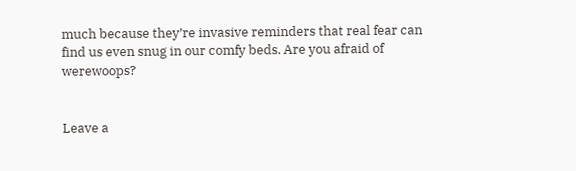much because they’re invasive reminders that real fear can find us even snug in our comfy beds. Are you afraid of werewoops?


Leave a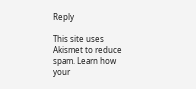Reply

This site uses Akismet to reduce spam. Learn how your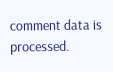comment data is processed.